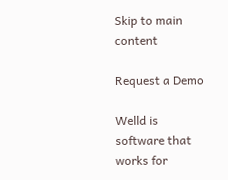Skip to main content

Request a Demo

Welld is software that works for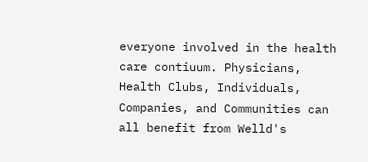everyone involved in the health care contiuum. Physicians, Health Clubs, Individuals, Companies, and Communities can all benefit from Welld's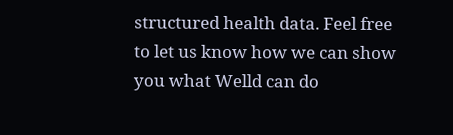structured health data. Feel free to let us know how we can show you what Welld can do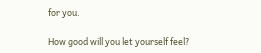for you.

How good will you let yourself feel?